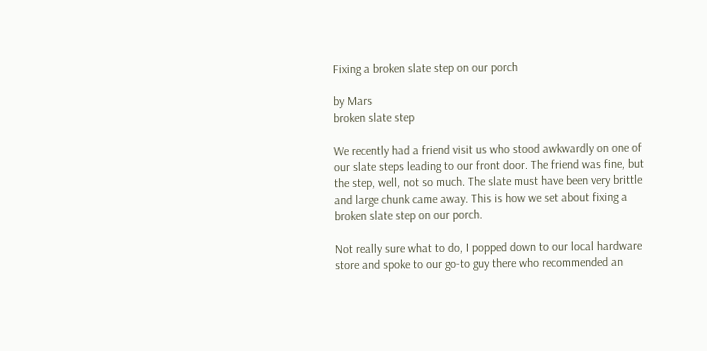Fixing a broken slate step on our porch

by Mars
broken slate step

We recently had a friend visit us who stood awkwardly on one of our slate steps leading to our front door. The friend was fine, but the step, well, not so much. The slate must have been very brittle and large chunk came away. This is how we set about fixing a broken slate step on our porch.

Not really sure what to do, I popped down to our local hardware store and spoke to our go-to guy there who recommended an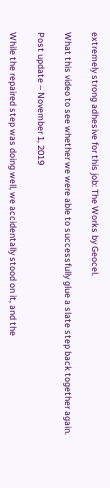extremely strong adhesive for this job: The Works by Geocel.

What this video to see whether we were able to successfully glue a slate step back together again.

Post update – November 1, 2019

While the repaired step was doing well, we accidentally stood on it, and the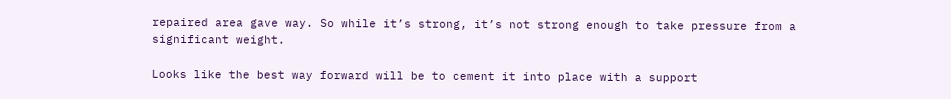repaired area gave way. So while it’s strong, it’s not strong enough to take pressure from a significant weight.

Looks like the best way forward will be to cement it into place with a support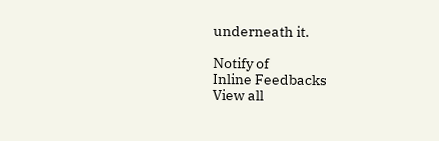underneath it.

Notify of
Inline Feedbacks
View all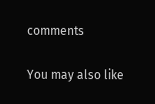comments

You may also like